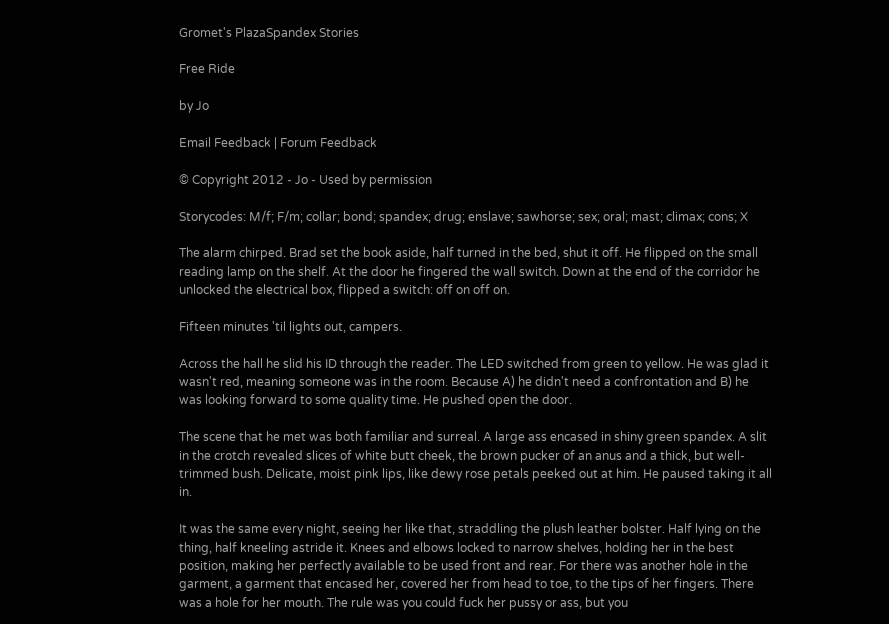Gromet's PlazaSpandex Stories

Free Ride

by Jo

Email Feedback | Forum Feedback

© Copyright 2012 - Jo - Used by permission

Storycodes: M/f; F/m; collar; bond; spandex; drug; enslave; sawhorse; sex; oral; mast; climax; cons; X

The alarm chirped. Brad set the book aside, half turned in the bed, shut it off. He flipped on the small reading lamp on the shelf. At the door he fingered the wall switch. Down at the end of the corridor he unlocked the electrical box, flipped a switch: off on off on.

Fifteen minutes 'til lights out, campers.

Across the hall he slid his ID through the reader. The LED switched from green to yellow. He was glad it wasn't red, meaning someone was in the room. Because A) he didn't need a confrontation and B) he was looking forward to some quality time. He pushed open the door.

The scene that he met was both familiar and surreal. A large ass encased in shiny green spandex. A slit in the crotch revealed slices of white butt cheek, the brown pucker of an anus and a thick, but well-trimmed bush. Delicate, moist pink lips, like dewy rose petals peeked out at him. He paused taking it all in.

It was the same every night, seeing her like that, straddling the plush leather bolster. Half lying on the thing, half kneeling astride it. Knees and elbows locked to narrow shelves, holding her in the best position, making her perfectly available to be used front and rear. For there was another hole in the garment, a garment that encased her, covered her from head to toe, to the tips of her fingers. There was a hole for her mouth. The rule was you could fuck her pussy or ass, but you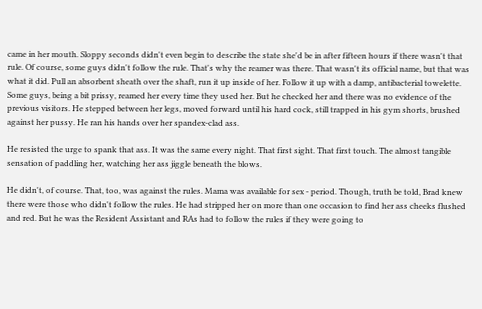came in her mouth. Sloppy seconds didn't even begin to describe the state she'd be in after fifteen hours if there wasn't that rule. Of course, some guys didn't follow the rule. That's why the reamer was there. That wasn't its official name, but that was what it did. Pull an absorbent sheath over the shaft, run it up inside of her. Follow it up with a damp, antibacterial towelette. Some guys, being a bit prissy, reamed her every time they used her. But he checked her and there was no evidence of the previous visitors. He stepped between her legs, moved forward until his hard cock, still trapped in his gym shorts, brushed against her pussy. He ran his hands over her spandex-clad ass.

He resisted the urge to spank that ass. It was the same every night. That first sight. That first touch. The almost tangible sensation of paddling her, watching her ass jiggle beneath the blows.

He didn't, of course. That, too, was against the rules. Mama was available for sex - period. Though, truth be told, Brad knew there were those who didn't follow the rules. He had stripped her on more than one occasion to find her ass cheeks flushed and red. But he was the Resident Assistant and RAs had to follow the rules if they were going to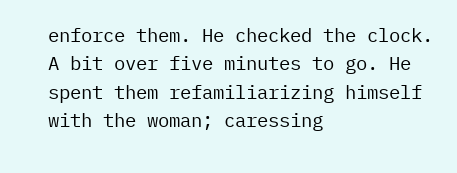enforce them. He checked the clock. A bit over five minutes to go. He spent them refamiliarizing himself with the woman; caressing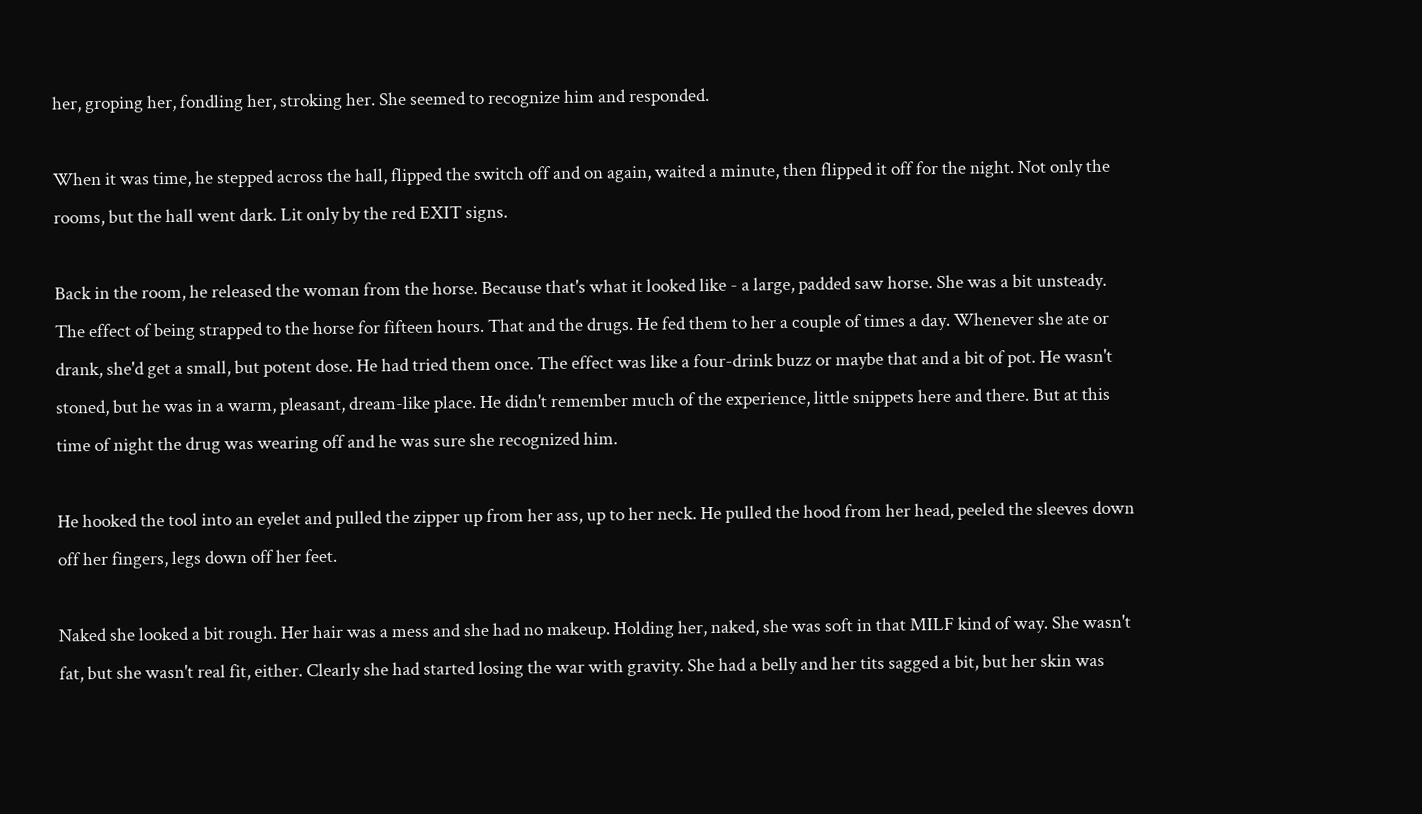her, groping her, fondling her, stroking her. She seemed to recognize him and responded.

When it was time, he stepped across the hall, flipped the switch off and on again, waited a minute, then flipped it off for the night. Not only the rooms, but the hall went dark. Lit only by the red EXIT signs.

Back in the room, he released the woman from the horse. Because that's what it looked like - a large, padded saw horse. She was a bit unsteady. The effect of being strapped to the horse for fifteen hours. That and the drugs. He fed them to her a couple of times a day. Whenever she ate or drank, she'd get a small, but potent dose. He had tried them once. The effect was like a four-drink buzz or maybe that and a bit of pot. He wasn't stoned, but he was in a warm, pleasant, dream-like place. He didn't remember much of the experience, little snippets here and there. But at this time of night the drug was wearing off and he was sure she recognized him.

He hooked the tool into an eyelet and pulled the zipper up from her ass, up to her neck. He pulled the hood from her head, peeled the sleeves down off her fingers, legs down off her feet.

Naked she looked a bit rough. Her hair was a mess and she had no makeup. Holding her, naked, she was soft in that MILF kind of way. She wasn't fat, but she wasn't real fit, either. Clearly she had started losing the war with gravity. She had a belly and her tits sagged a bit, but her skin was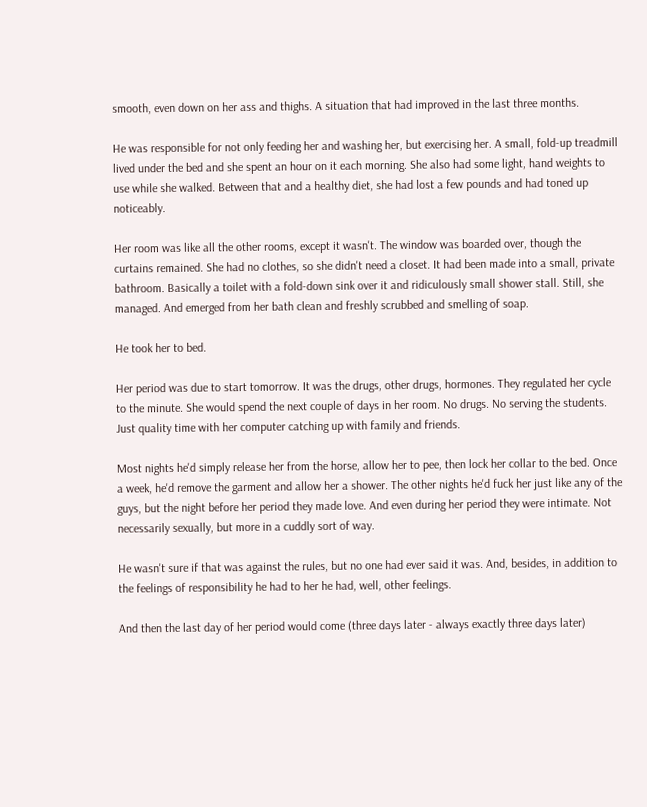smooth, even down on her ass and thighs. A situation that had improved in the last three months.

He was responsible for not only feeding her and washing her, but exercising her. A small, fold-up treadmill lived under the bed and she spent an hour on it each morning. She also had some light, hand weights to use while she walked. Between that and a healthy diet, she had lost a few pounds and had toned up noticeably.

Her room was like all the other rooms, except it wasn't. The window was boarded over, though the curtains remained. She had no clothes, so she didn't need a closet. It had been made into a small, private bathroom. Basically a toilet with a fold-down sink over it and ridiculously small shower stall. Still, she managed. And emerged from her bath clean and freshly scrubbed and smelling of soap.

He took her to bed.

Her period was due to start tomorrow. It was the drugs, other drugs, hormones. They regulated her cycle to the minute. She would spend the next couple of days in her room. No drugs. No serving the students. Just quality time with her computer catching up with family and friends.

Most nights he'd simply release her from the horse, allow her to pee, then lock her collar to the bed. Once a week, he'd remove the garment and allow her a shower. The other nights he'd fuck her just like any of the guys, but the night before her period they made love. And even during her period they were intimate. Not necessarily sexually, but more in a cuddly sort of way.

He wasn't sure if that was against the rules, but no one had ever said it was. And, besides, in addition to the feelings of responsibility he had to her he had, well, other feelings.

And then the last day of her period would come (three days later - always exactly three days later)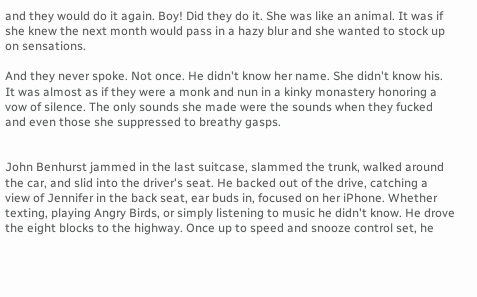and they would do it again. Boy! Did they do it. She was like an animal. It was if she knew the next month would pass in a hazy blur and she wanted to stock up on sensations.

And they never spoke. Not once. He didn't know her name. She didn't know his. It was almost as if they were a monk and nun in a kinky monastery honoring a vow of silence. The only sounds she made were the sounds when they fucked and even those she suppressed to breathy gasps.


John Benhurst jammed in the last suitcase, slammed the trunk, walked around the car, and slid into the driver's seat. He backed out of the drive, catching a view of Jennifer in the back seat, ear buds in, focused on her iPhone. Whether texting, playing Angry Birds, or simply listening to music he didn't know. He drove the eight blocks to the highway. Once up to speed and snooze control set, he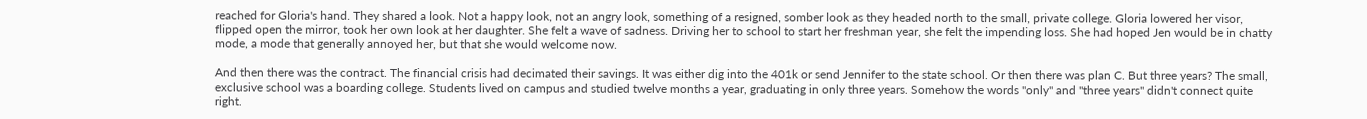reached for Gloria's hand. They shared a look. Not a happy look, not an angry look, something of a resigned, somber look as they headed north to the small, private college. Gloria lowered her visor, flipped open the mirror, took her own look at her daughter. She felt a wave of sadness. Driving her to school to start her freshman year, she felt the impending loss. She had hoped Jen would be in chatty mode, a mode that generally annoyed her, but that she would welcome now.

And then there was the contract. The financial crisis had decimated their savings. It was either dig into the 401k or send Jennifer to the state school. Or then there was plan C. But three years? The small, exclusive school was a boarding college. Students lived on campus and studied twelve months a year, graduating in only three years. Somehow the words "only" and "three years" didn't connect quite right.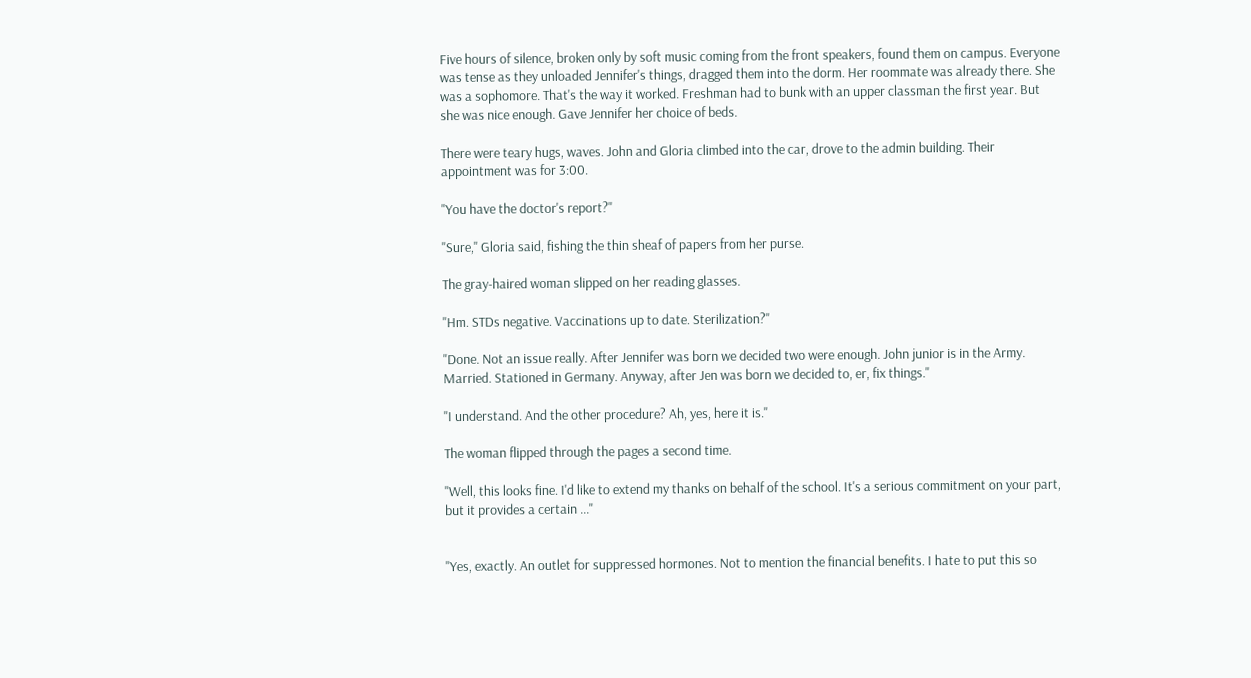Five hours of silence, broken only by soft music coming from the front speakers, found them on campus. Everyone was tense as they unloaded Jennifer's things, dragged them into the dorm. Her roommate was already there. She was a sophomore. That's the way it worked. Freshman had to bunk with an upper classman the first year. But she was nice enough. Gave Jennifer her choice of beds.

There were teary hugs, waves. John and Gloria climbed into the car, drove to the admin building. Their appointment was for 3:00.

"You have the doctor's report?"

"Sure," Gloria said, fishing the thin sheaf of papers from her purse.

The gray-haired woman slipped on her reading glasses.

"Hm. STDs negative. Vaccinations up to date. Sterilization?"

"Done. Not an issue really. After Jennifer was born we decided two were enough. John junior is in the Army. Married. Stationed in Germany. Anyway, after Jen was born we decided to, er, fix things."

"I understand. And the other procedure? Ah, yes, here it is."

The woman flipped through the pages a second time.

"Well, this looks fine. I'd like to extend my thanks on behalf of the school. It's a serious commitment on your part, but it provides a certain ..."


"Yes, exactly. An outlet for suppressed hormones. Not to mention the financial benefits. I hate to put this so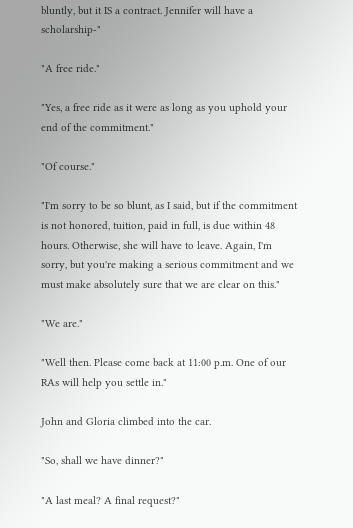bluntly, but it IS a contract. Jennifer will have a scholarship-"

"A free ride."

"Yes, a free ride as it were as long as you uphold your end of the commitment."

"Of course."

"I'm sorry to be so blunt, as I said, but if the commitment is not honored, tuition, paid in full, is due within 48 hours. Otherwise, she will have to leave. Again, I'm sorry, but you're making a serious commitment and we must make absolutely sure that we are clear on this."

"We are."

"Well then. Please come back at 11:00 p.m. One of our RAs will help you settle in."

John and Gloria climbed into the car.

"So, shall we have dinner?"

"A last meal? A final request?"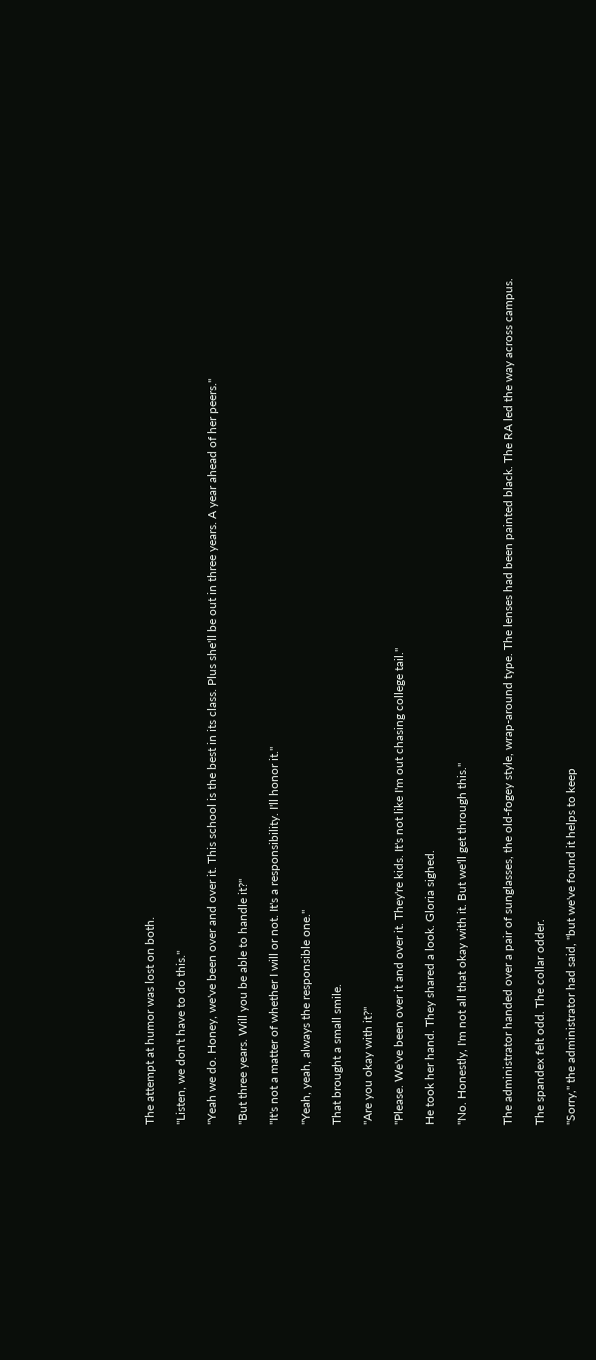The attempt at humor was lost on both.

"Listen, we don't have to do this."

"Yeah we do. Honey, we've been over and over it. This school is the best in its class. Plus she'll be out in three years. A year ahead of her peers."

"But three years. Will you be able to handle it?"

"It's not a matter of whether I will or not. It's a responsibility. I'll honor it."

"Yeah, yeah, always the responsible one."

That brought a small smile.

"Are you okay with it?"

"Please. We've been over it and over it. They're kids. It's not like I'm out chasing college tail."

He took her hand. They shared a look. Gloria sighed.

"No. Honestly, I'm not all that okay with it. But we'll get through this."


The administrator handed over a pair of sunglasses, the old-fogey style, wrap-around type. The lenses had been painted black. The RA led the way across campus.

The spandex felt odd. The collar odder.

"Sorry," the administrator had said, "but we've found it helps to keep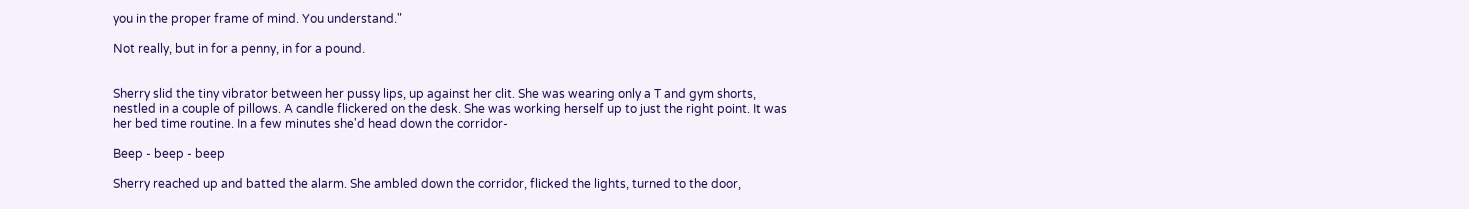you in the proper frame of mind. You understand."

Not really, but in for a penny, in for a pound.


Sherry slid the tiny vibrator between her pussy lips, up against her clit. She was wearing only a T and gym shorts, nestled in a couple of pillows. A candle flickered on the desk. She was working herself up to just the right point. It was her bed time routine. In a few minutes she'd head down the corridor-

Beep - beep - beep

Sherry reached up and batted the alarm. She ambled down the corridor, flicked the lights, turned to the door,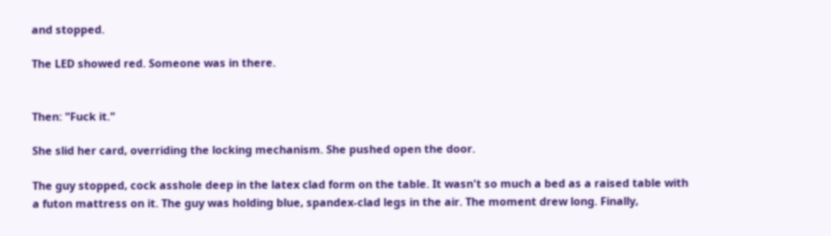and stopped.

The LED showed red. Someone was in there.


Then: "Fuck it."

She slid her card, overriding the locking mechanism. She pushed open the door.

The guy stopped, cock asshole deep in the latex clad form on the table. It wasn't so much a bed as a raised table with a futon mattress on it. The guy was holding blue, spandex-clad legs in the air. The moment drew long. Finally,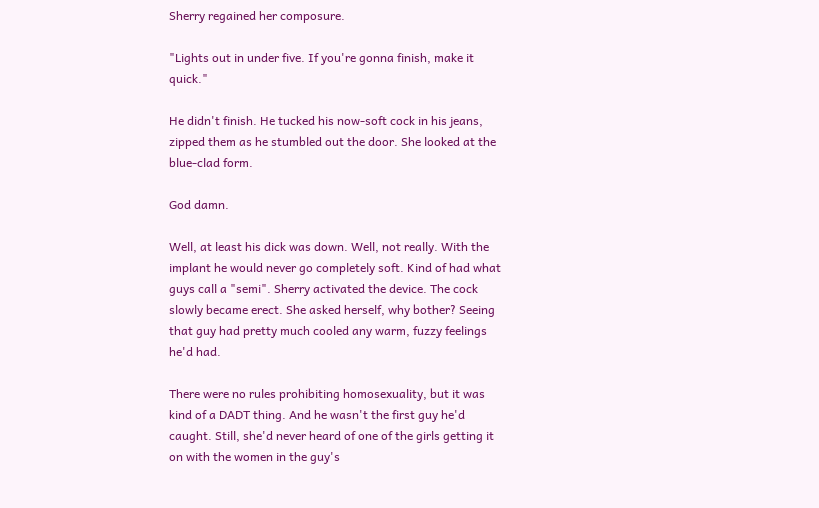Sherry regained her composure.

"Lights out in under five. If you're gonna finish, make it quick."

He didn't finish. He tucked his now-soft cock in his jeans, zipped them as he stumbled out the door. She looked at the blue-clad form.

God damn.

Well, at least his dick was down. Well, not really. With the implant he would never go completely soft. Kind of had what guys call a "semi". Sherry activated the device. The cock slowly became erect. She asked herself, why bother? Seeing that guy had pretty much cooled any warm, fuzzy feelings he'd had.

There were no rules prohibiting homosexuality, but it was kind of a DADT thing. And he wasn't the first guy he'd caught. Still, she'd never heard of one of the girls getting it on with the women in the guy's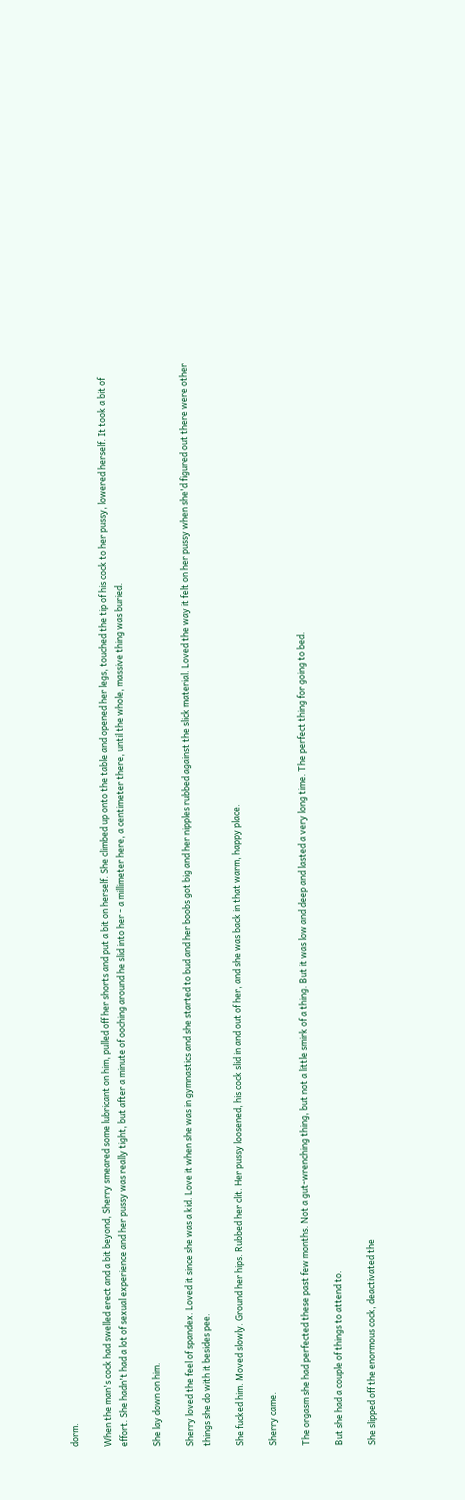dorm.

When the man's cock had swelled erect and a bit beyond, Sherry smeared some lubricant on him, pulled off her shorts and put a bit on herself. She climbed up onto the table and opened her legs, touched the tip of his cock to her pussy, lowered herself. It took a bit of effort. She hadn't had a lot of sexual experience and her pussy was really tight, but after a minute of ooching around he slid into her - a millimeter here, a centimeter there, until the whole, massive thing was buried.

She lay down on him.

Sherry loved the feel of spandex. Loved it since she was a kid. Love it when she was in gymnastics and she started to bud and her boobs got big and her nipples rubbed against the slick material. Loved the way it felt on her pussy when she'd figured out there were other things she do with it besides pee.

She fucked him. Moved slowly. Ground her hips. Rubbed her clit. Her pussy loosened, his cock slid in and out of her, and she was back in that warm, happy place.

Sherry came.

The orgasm she had perfected these past few months. Not a gut-wrenching thing, but not a little smirk of a thing. But it was low and deep and lasted a very long time. The perfect thing for going to bed.

But she had a couple of things to attend to.

She slipped off the enormous cock, deactivated the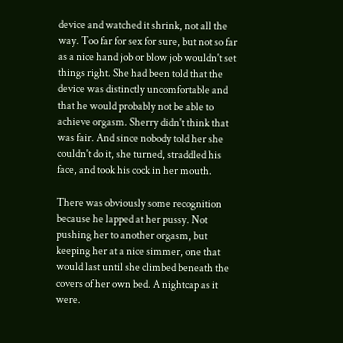device and watched it shrink, not all the way. Too far for sex for sure, but not so far as a nice hand job or blow job wouldn't set things right. She had been told that the device was distinctly uncomfortable and that he would probably not be able to achieve orgasm. Sherry didn't think that was fair. And since nobody told her she couldn't do it, she turned, straddled his face, and took his cock in her mouth.

There was obviously some recognition because he lapped at her pussy. Not pushing her to another orgasm, but keeping her at a nice simmer, one that would last until she climbed beneath the covers of her own bed. A nightcap as it were.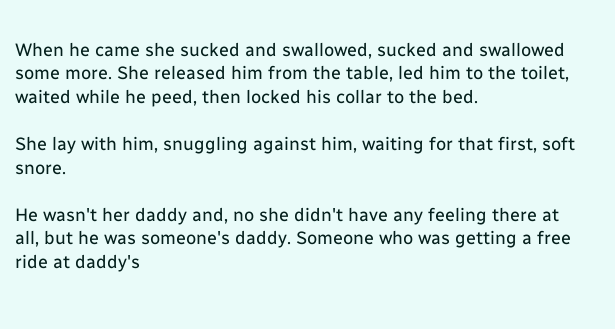When he came she sucked and swallowed, sucked and swallowed some more. She released him from the table, led him to the toilet, waited while he peed, then locked his collar to the bed.

She lay with him, snuggling against him, waiting for that first, soft snore.

He wasn't her daddy and, no she didn't have any feeling there at all, but he was someone's daddy. Someone who was getting a free ride at daddy's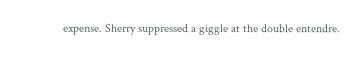expense. Sherry suppressed a giggle at the double entendre.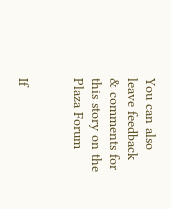You can also leave feedback & comments for this story on the Plaza Forum


If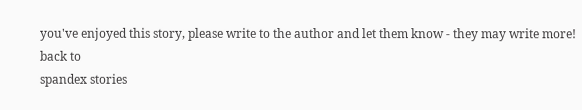you've enjoyed this story, please write to the author and let them know - they may write more!
back to
spandex stories